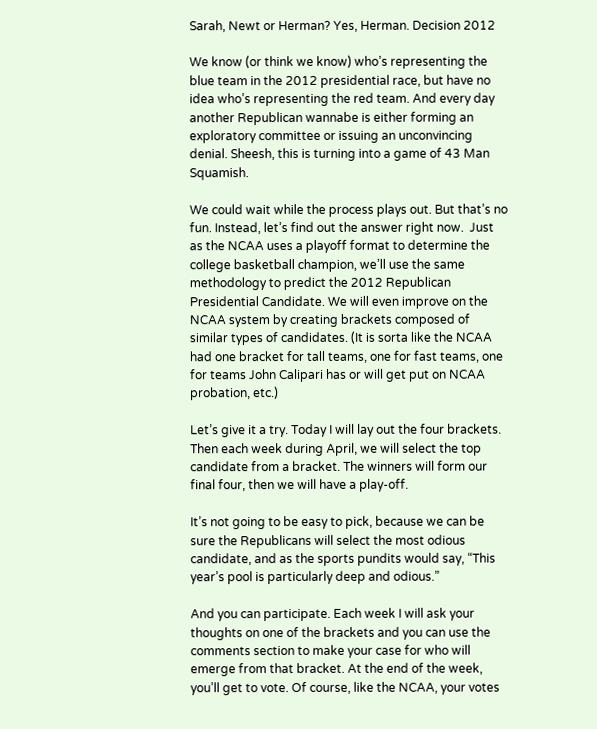Sarah, Newt or Herman? Yes, Herman. Decision 2012

We know (or think we know) who’s representing the blue team in the 2012 presidential race, but have no idea who’s representing the red team. And every day another Republican wannabe is either forming an exploratory committee or issuing an unconvincing denial. Sheesh, this is turning into a game of 43 Man Squamish.

We could wait while the process plays out. But that’s no fun. Instead, let’s find out the answer right now.  Just as the NCAA uses a playoff format to determine the college basketball champion, we’ll use the same methodology to predict the 2012 Republican Presidential Candidate. We will even improve on the NCAA system by creating brackets composed of similar types of candidates. (It is sorta like the NCAA had one bracket for tall teams, one for fast teams, one for teams John Calipari has or will get put on NCAA probation, etc.)

Let’s give it a try. Today I will lay out the four brackets. Then each week during April, we will select the top candidate from a bracket. The winners will form our final four, then we will have a play-off.

It’s not going to be easy to pick, because we can be sure the Republicans will select the most odious candidate, and as the sports pundits would say, “This year’s pool is particularly deep and odious.”

And you can participate. Each week I will ask your thoughts on one of the brackets and you can use the comments section to make your case for who will emerge from that bracket. At the end of the week, you’ll get to vote. Of course, like the NCAA, your votes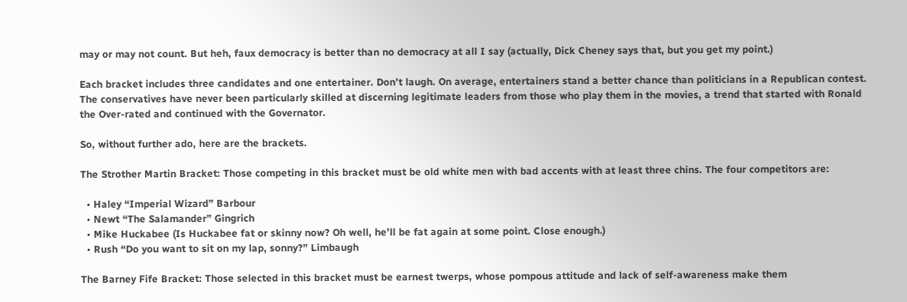may or may not count. But heh, faux democracy is better than no democracy at all I say (actually, Dick Cheney says that, but you get my point.)

Each bracket includes three candidates and one entertainer. Don’t laugh. On average, entertainers stand a better chance than politicians in a Republican contest. The conservatives have never been particularly skilled at discerning legitimate leaders from those who play them in the movies, a trend that started with Ronald the Over-rated and continued with the Governator.

So, without further ado, here are the brackets.

The Strother Martin Bracket: Those competing in this bracket must be old white men with bad accents with at least three chins. The four competitors are:

  • Haley “Imperial Wizard” Barbour
  • Newt “The Salamander” Gingrich
  • Mike Huckabee (Is Huckabee fat or skinny now? Oh well, he’ll be fat again at some point. Close enough.)
  • Rush “Do you want to sit on my lap, sonny?” Limbaugh

The Barney Fife Bracket: Those selected in this bracket must be earnest twerps, whose pompous attitude and lack of self-awareness make them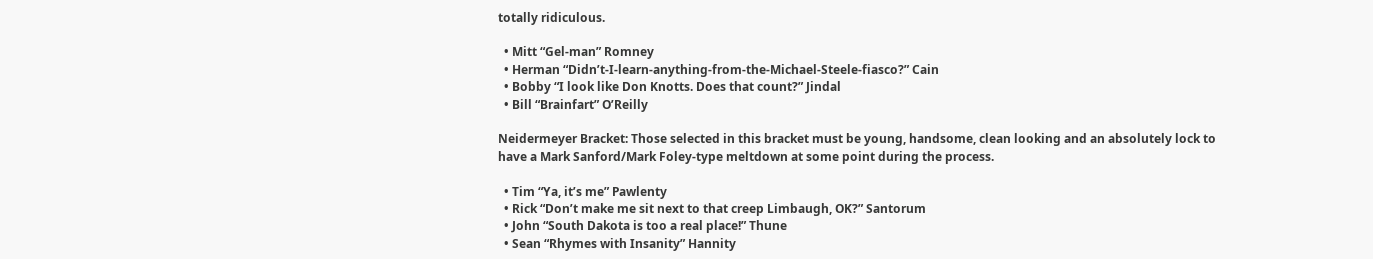totally ridiculous.

  • Mitt “Gel-man” Romney
  • Herman “Didn’t-I-learn-anything-from-the-Michael-Steele-fiasco?” Cain
  • Bobby “I look like Don Knotts. Does that count?” Jindal
  • Bill “Brainfart” O’Reilly

Neidermeyer Bracket: Those selected in this bracket must be young, handsome, clean looking and an absolutely lock to have a Mark Sanford/Mark Foley-type meltdown at some point during the process.

  • Tim “Ya, it’s me” Pawlenty
  • Rick “Don’t make me sit next to that creep Limbaugh, OK?” Santorum
  • John “South Dakota is too a real place!” Thune
  • Sean “Rhymes with Insanity” Hannity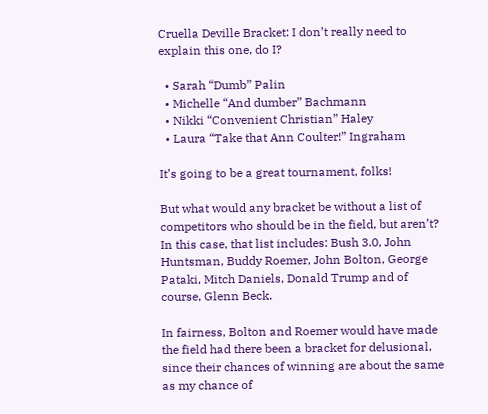Cruella Deville Bracket: I don’t really need to explain this one, do I?

  • Sarah “Dumb” Palin
  • Michelle “And dumber” Bachmann
  • Nikki “Convenient Christian” Haley
  • Laura “Take that Ann Coulter!” Ingraham

It’s going to be a great tournament, folks!

But what would any bracket be without a list of competitors who should be in the field, but aren’t? In this case, that list includes: Bush 3.0, John Huntsman, Buddy Roemer, John Bolton, George Pataki, Mitch Daniels, Donald Trump and of course, Glenn Beck.

In fairness, Bolton and Roemer would have made the field had there been a bracket for delusional, since their chances of winning are about the same as my chance of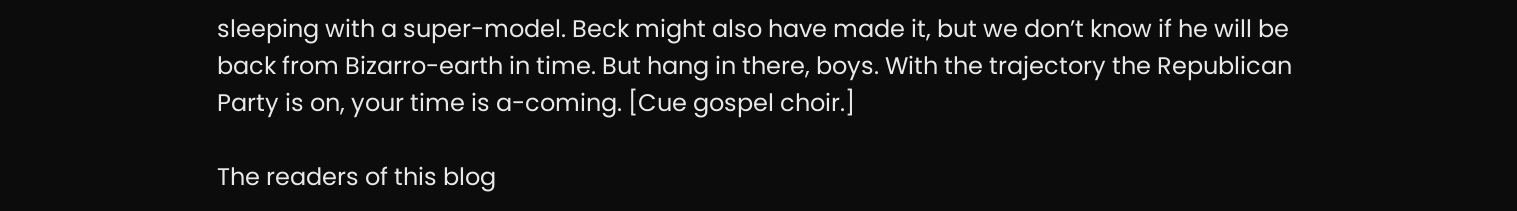sleeping with a super-model. Beck might also have made it, but we don’t know if he will be back from Bizarro-earth in time. But hang in there, boys. With the trajectory the Republican Party is on, your time is a-coming. [Cue gospel choir.]

The readers of this blog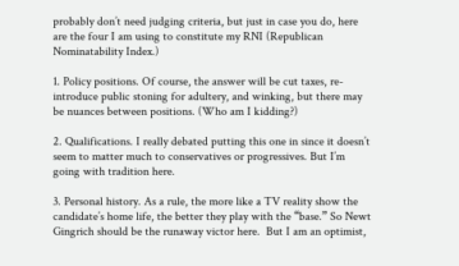probably don’t need judging criteria, but just in case you do, here are the four I am using to constitute my RNI (Republican Nominatability Index.)

1. Policy positions. Of course, the answer will be cut taxes, re-introduce public stoning for adultery, and winking, but there may be nuances between positions. (Who am I kidding?)

2. Qualifications. I really debated putting this one in since it doesn’t seem to matter much to conservatives or progressives. But I’m going with tradition here.

3. Personal history. As a rule, the more like a TV reality show the candidate’s home life, the better they play with the “base.” So Newt Gingrich should be the runaway victor here.  But I am an optimist,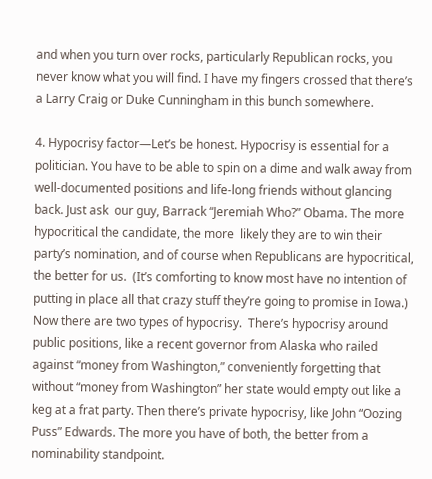and when you turn over rocks, particularly Republican rocks, you never know what you will find. I have my fingers crossed that there’s a Larry Craig or Duke Cunningham in this bunch somewhere.

4. Hypocrisy factor—Let’s be honest. Hypocrisy is essential for a politician. You have to be able to spin on a dime and walk away from well-documented positions and life-long friends without glancing back. Just ask  our guy, Barrack “Jeremiah Who?” Obama. The more hypocritical the candidate, the more  likely they are to win their party’s nomination, and of course when Republicans are hypocritical, the better for us.  (It’s comforting to know most have no intention of  putting in place all that crazy stuff they’re going to promise in Iowa.) Now there are two types of hypocrisy.  There’s hypocrisy around public positions, like a recent governor from Alaska who railed against “money from Washington,” conveniently forgetting that without “money from Washington” her state would empty out like a keg at a frat party. Then there’s private hypocrisy, like John “Oozing Puss” Edwards. The more you have of both, the better from a nominability standpoint.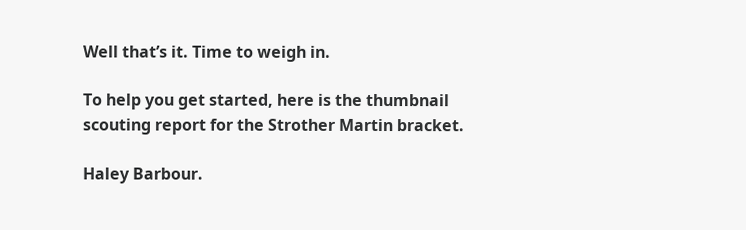Well that’s it. Time to weigh in.

To help you get started, here is the thumbnail scouting report for the Strother Martin bracket.

Haley Barbour.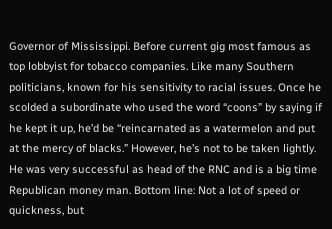Governor of Mississippi. Before current gig most famous as top lobbyist for tobacco companies. Like many Southern politicians, known for his sensitivity to racial issues. Once he scolded a subordinate who used the word “coons” by saying if he kept it up, he’d be “reincarnated as a watermelon and put at the mercy of blacks.” However, he’s not to be taken lightly. He was very successful as head of the RNC and is a big time Republican money man. Bottom line: Not a lot of speed or quickness, but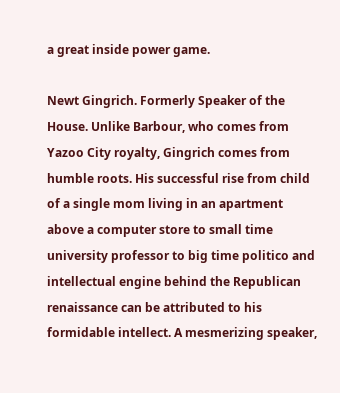a great inside power game.

Newt Gingrich. Formerly Speaker of the House. Unlike Barbour, who comes from Yazoo City royalty, Gingrich comes from humble roots. His successful rise from child of a single mom living in an apartment above a computer store to small time university professor to big time politico and intellectual engine behind the Republican renaissance can be attributed to his formidable intellect. A mesmerizing speaker,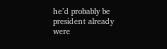he’d probably be president already were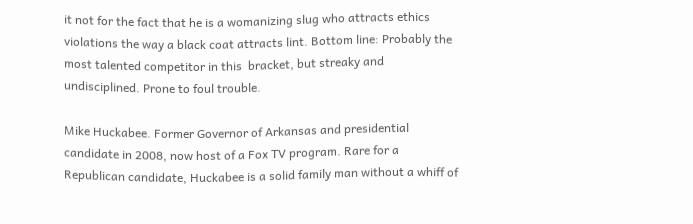it not for the fact that he is a womanizing slug who attracts ethics violations the way a black coat attracts lint. Bottom line: Probably the most talented competitor in this  bracket, but streaky and undisciplined. Prone to foul trouble.

Mike Huckabee. Former Governor of Arkansas and presidential candidate in 2008, now host of a Fox TV program. Rare for a Republican candidate, Huckabee is a solid family man without a whiff of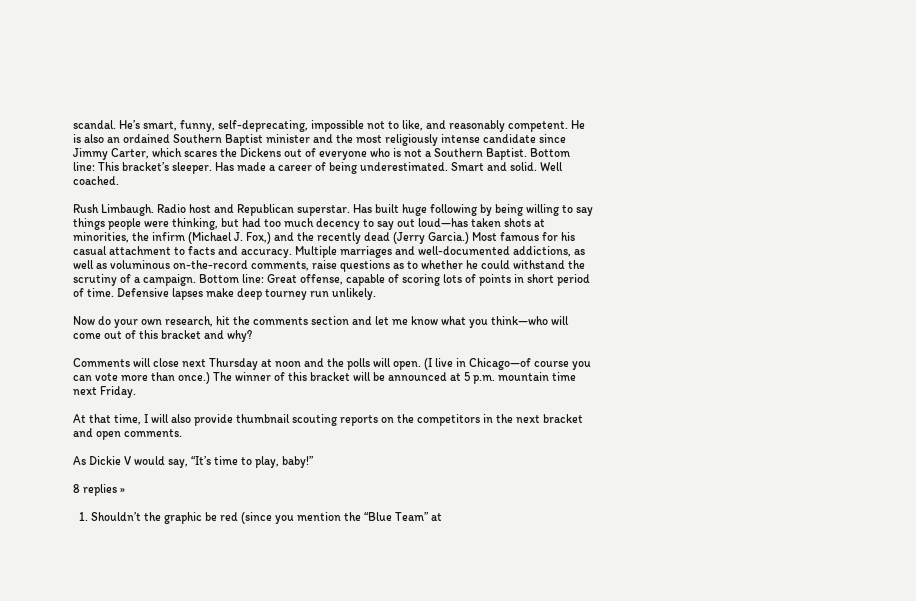scandal. He’s smart, funny, self-deprecating, impossible not to like, and reasonably competent. He is also an ordained Southern Baptist minister and the most religiously intense candidate since Jimmy Carter, which scares the Dickens out of everyone who is not a Southern Baptist. Bottom line: This bracket’s sleeper. Has made a career of being underestimated. Smart and solid. Well coached.

Rush Limbaugh. Radio host and Republican superstar. Has built huge following by being willing to say things people were thinking, but had too much decency to say out loud—has taken shots at minorities, the infirm (Michael J. Fox,) and the recently dead (Jerry Garcia.) Most famous for his casual attachment to facts and accuracy. Multiple marriages and well-documented addictions, as well as voluminous on-the-record comments, raise questions as to whether he could withstand the scrutiny of a campaign. Bottom line: Great offense, capable of scoring lots of points in short period of time. Defensive lapses make deep tourney run unlikely.

Now do your own research, hit the comments section and let me know what you think—who will come out of this bracket and why?

Comments will close next Thursday at noon and the polls will open. (I live in Chicago—of course you can vote more than once.) The winner of this bracket will be announced at 5 p.m. mountain time next Friday.

At that time, I will also provide thumbnail scouting reports on the competitors in the next bracket and open comments.

As Dickie V would say, “It’s time to play, baby!”

8 replies »

  1. Shouldn’t the graphic be red (since you mention the “Blue Team” at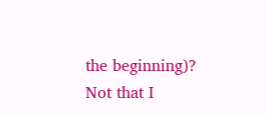the beginning)? Not that I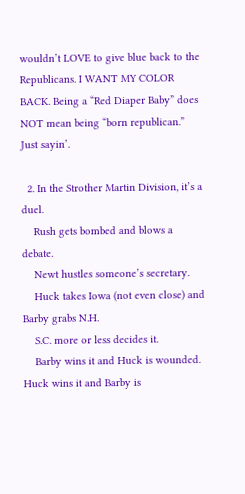wouldn’t LOVE to give blue back to the Republicans. I WANT MY COLOR BACK. Being a “Red Diaper Baby” does NOT mean being “born republican.” Just sayin’.

  2. In the Strother Martin Division, it’s a duel.
    Rush gets bombed and blows a debate.
    Newt hustles someone’s secretary.
    Huck takes Iowa (not even close) and Barby grabs N.H.
    S.C. more or less decides it.
    Barby wins it and Huck is wounded. Huck wins it and Barby is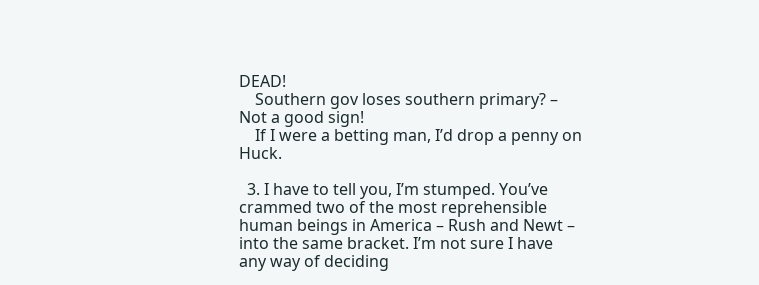DEAD!
    Southern gov loses southern primary? – Not a good sign!
    If I were a betting man, I’d drop a penny on Huck.

  3. I have to tell you, I’m stumped. You’ve crammed two of the most reprehensible human beings in America – Rush and Newt – into the same bracket. I’m not sure I have any way of deciding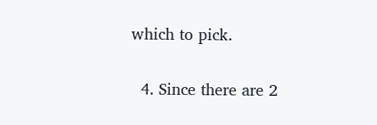which to pick.

  4. Since there are 2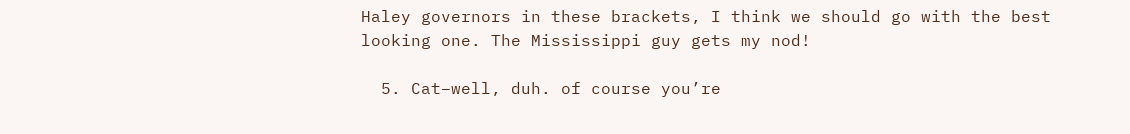Haley governors in these brackets, I think we should go with the best looking one. The Mississippi guy gets my nod!

  5. Cat–well, duh. of course you’re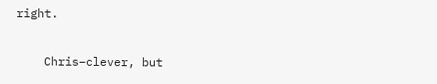right.

    Chris–clever, but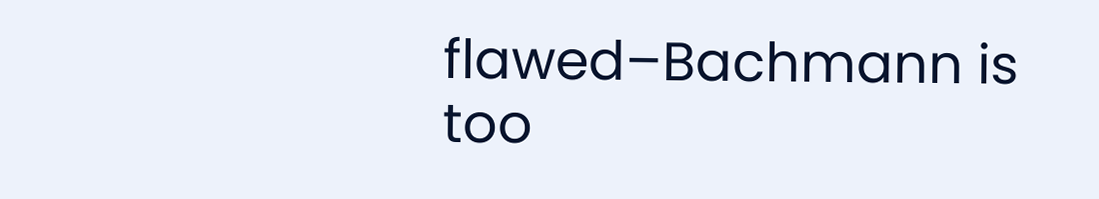flawed–Bachmann is too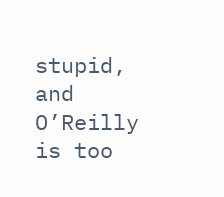stupid, and O’Reilly is too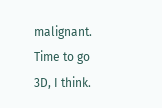malignant. Time to go 3D, I think.